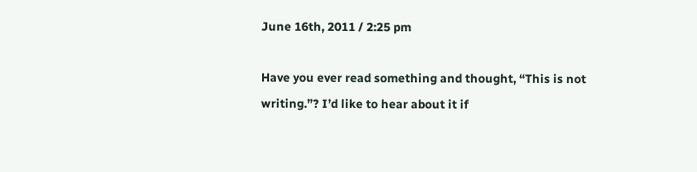June 16th, 2011 / 2:25 pm

Have you ever read something and thought, “This is not writing.”? I’d like to hear about it if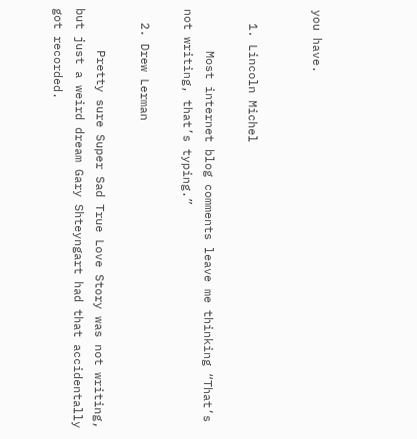you have.


  1. Lincoln Michel

      Most internet blog comments leave me thinking “That’s not writing, that’s typing.”

  2. Drew Lerman

      Pretty sure Super Sad True Love Story was not writing, but just a weird dream Gary Shteyngart had that accidentally got recorded.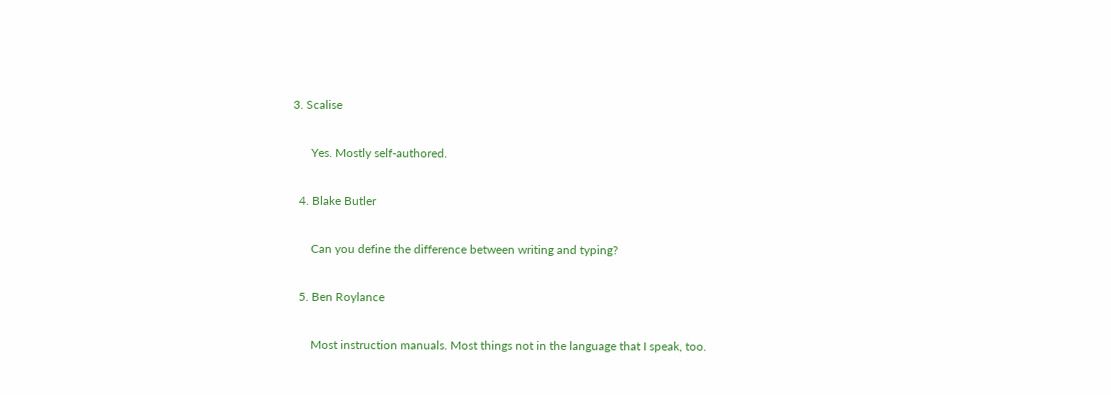3. Scalise

      Yes. Mostly self-authored.

  4. Blake Butler

      Can you define the difference between writing and typing?

  5. Ben Roylance

      Most instruction manuals. Most things not in the language that I speak, too.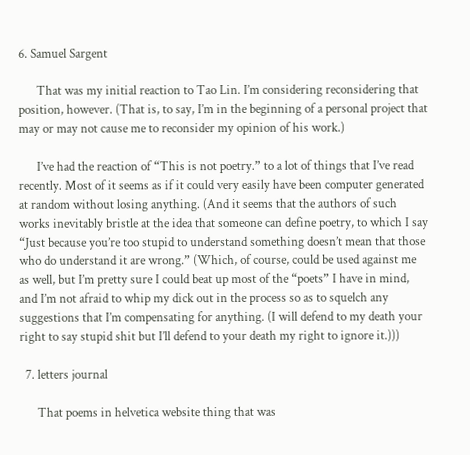6. Samuel Sargent

      That was my initial reaction to Tao Lin. I’m considering reconsidering that position, however. (That is, to say, I’m in the beginning of a personal project that may or may not cause me to reconsider my opinion of his work.)

      I’ve had the reaction of “This is not poetry.” to a lot of things that I’ve read recently. Most of it seems as if it could very easily have been computer generated at random without losing anything. (And it seems that the authors of such works inevitably bristle at the idea that someone can define poetry, to which I say “Just because you’re too stupid to understand something doesn’t mean that those who do understand it are wrong.” (Which, of course, could be used against me as well, but I’m pretty sure I could beat up most of the “poets” I have in mind, and I’m not afraid to whip my dick out in the process so as to squelch any suggestions that I’m compensating for anything. (I will defend to my death your right to say stupid shit but I’ll defend to your death my right to ignore it.)))

  7. letters journal

      That poems in helvetica website thing that was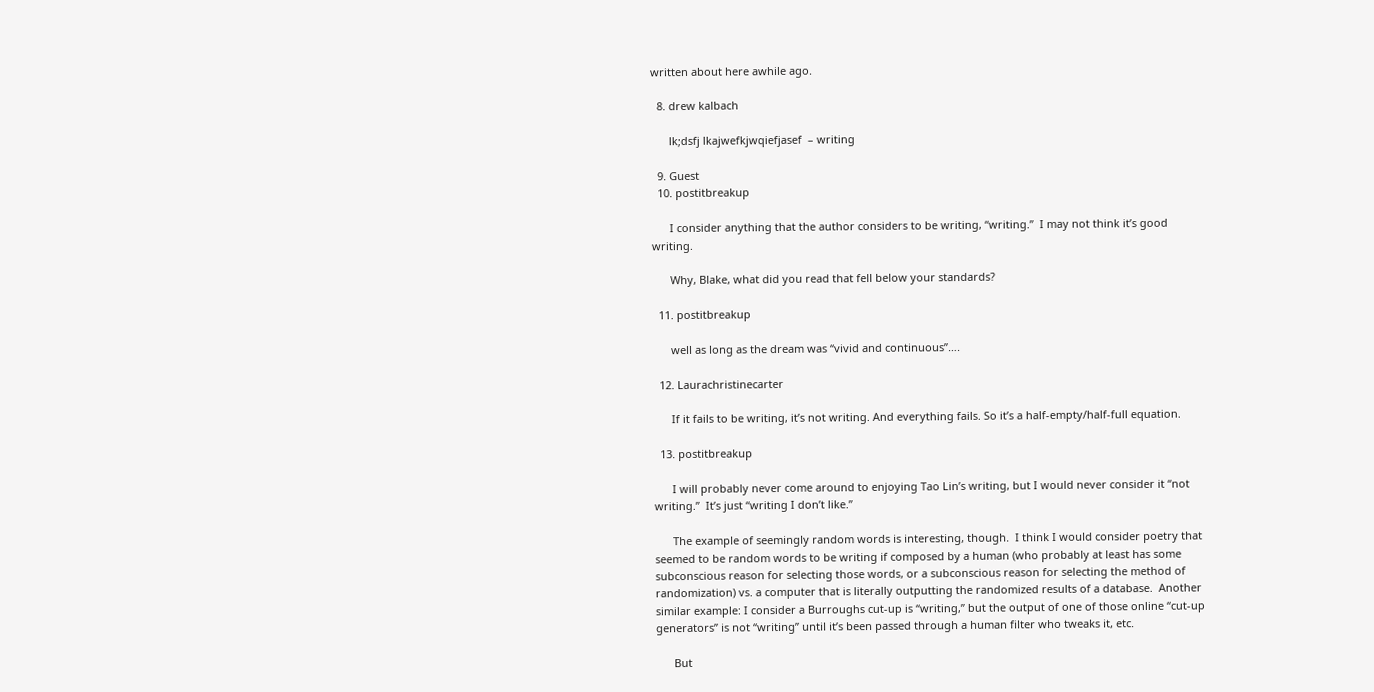written about here awhile ago.

  8. drew kalbach

      lk;dsfj lkajwefkjwqiefjasef  – writing

  9. Guest
  10. postitbreakup

      I consider anything that the author considers to be writing, “writing.”  I may not think it’s good writing.

      Why, Blake, what did you read that fell below your standards?

  11. postitbreakup

      well as long as the dream was “vivid and continuous”….

  12. Laurachristinecarter

      If it fails to be writing, it’s not writing. And everything fails. So it’s a half-empty/half-full equation.

  13. postitbreakup

      I will probably never come around to enjoying Tao Lin’s writing, but I would never consider it “not writing.”  It’s just “writing I don’t like.”

      The example of seemingly random words is interesting, though.  I think I would consider poetry that seemed to be random words to be writing if composed by a human (who probably at least has some subconscious reason for selecting those words, or a subconscious reason for selecting the method of randomization) vs. a computer that is literally outputting the randomized results of a database.  Another similar example: I consider a Burroughs cut-up is “writing,” but the output of one of those online “cut-up generators” is not “writing” until it’s been passed through a human filter who tweaks it, etc.

      But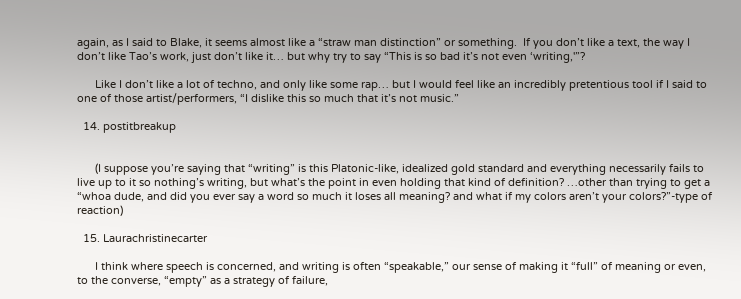again, as I said to Blake, it seems almost like a “straw man distinction” or something.  If you don’t like a text, the way I don’t like Tao’s work, just don’t like it… but why try to say “This is so bad it’s not even ‘writing,'”?

      Like I don’t like a lot of techno, and only like some rap… but I would feel like an incredibly pretentious tool if I said to one of those artist/performers, “I dislike this so much that it’s not music.”

  14. postitbreakup


      (I suppose you’re saying that “writing” is this Platonic-like, idealized gold standard and everything necessarily fails to live up to it so nothing’s writing, but what’s the point in even holding that kind of definition? …other than trying to get a “whoa dude, and did you ever say a word so much it loses all meaning? and what if my colors aren’t your colors?”-type of reaction)

  15. Laurachristinecarter

      I think where speech is concerned, and writing is often “speakable,” our sense of making it “full” of meaning or even, to the converse, “empty” as a strategy of failure,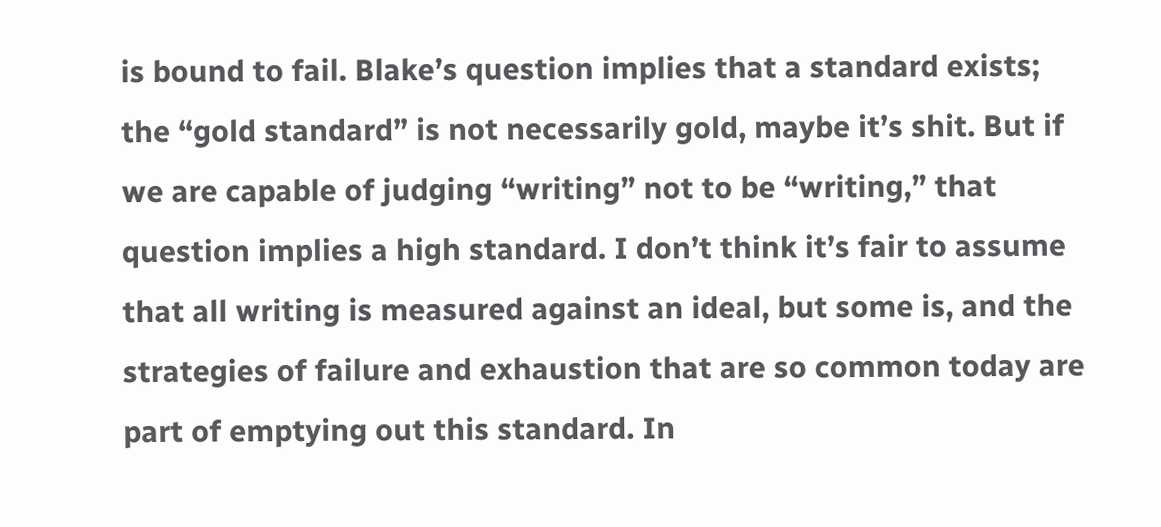is bound to fail. Blake’s question implies that a standard exists; the “gold standard” is not necessarily gold, maybe it’s shit. But if we are capable of judging “writing” not to be “writing,” that question implies a high standard. I don’t think it’s fair to assume that all writing is measured against an ideal, but some is, and the strategies of failure and exhaustion that are so common today are part of emptying out this standard. In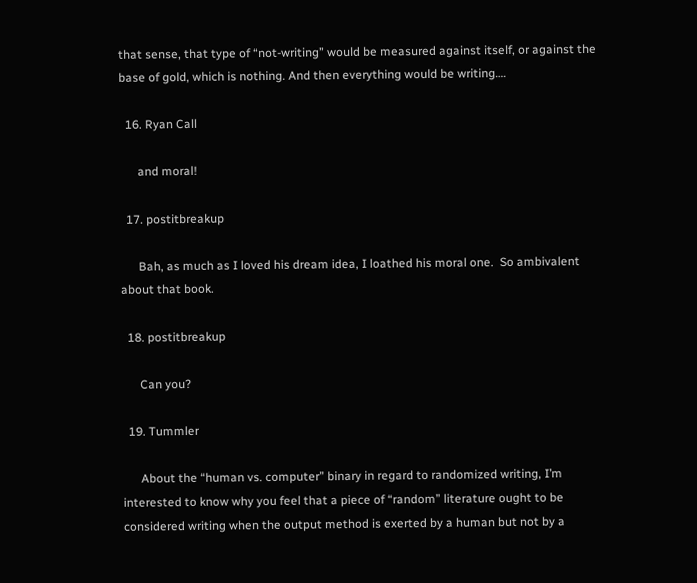that sense, that type of “not-writing” would be measured against itself, or against the base of gold, which is nothing. And then everything would be writing….

  16. Ryan Call

      and moral!

  17. postitbreakup

      Bah, as much as I loved his dream idea, I loathed his moral one.  So ambivalent about that book.

  18. postitbreakup

      Can you?

  19. Tummler

      About the “human vs. computer” binary in regard to randomized writing, I’m interested to know why you feel that a piece of “random” literature ought to be considered writing when the output method is exerted by a human but not by a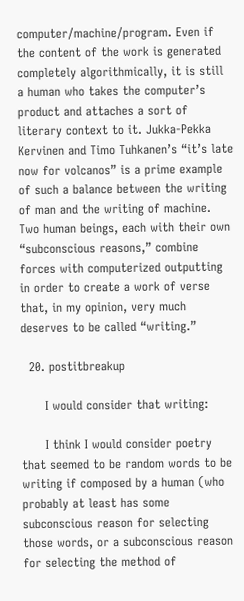computer/machine/program. Even if the content of the work is generated completely algorithmically, it is still a human who takes the computer’s product and attaches a sort of literary context to it. Jukka-Pekka Kervinen and Timo Tuhkanen’s “it’s late now for volcanos” is a prime example of such a balance between the writing of man and the writing of machine. Two human beings, each with their own “subconscious reasons,” combine forces with computerized outputting in order to create a work of verse that, in my opinion, very much deserves to be called “writing.”

  20. postitbreakup

      I would consider that writing:

      I think I would consider poetry that seemed to be random words to be writing if composed by a human (who probably at least has some subconscious reason for selecting those words, or a subconscious reason for selecting the method of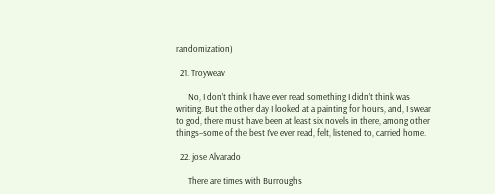randomization)

  21. Troyweav

      No, I don’t think I have ever read something I didn’t think was writing. But the other day I looked at a painting for hours, and, I swear to god, there must have been at least six novels in there, among other things–some of the best I’ve ever read, felt, listened to, carried home.

  22. jose Alvarado

      There are times with Burroughs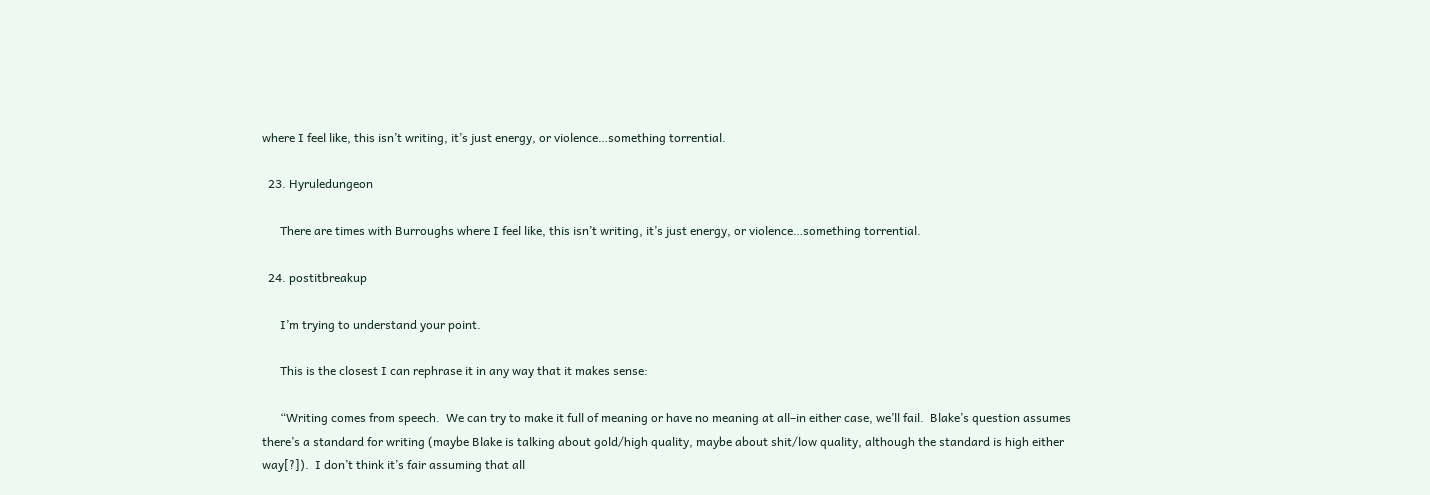where I feel like, this isn’t writing, it’s just energy, or violence…something torrential.

  23. Hyruledungeon

      There are times with Burroughs where I feel like, this isn’t writing, it’s just energy, or violence…something torrential.

  24. postitbreakup

      I’m trying to understand your point.

      This is the closest I can rephrase it in any way that it makes sense:

      “Writing comes from speech.  We can try to make it full of meaning or have no meaning at all–in either case, we’ll fail.  Blake’s question assumes there’s a standard for writing (maybe Blake is talking about gold/high quality, maybe about shit/low quality, although the standard is high either way[?]).  I don’t think it’s fair assuming that all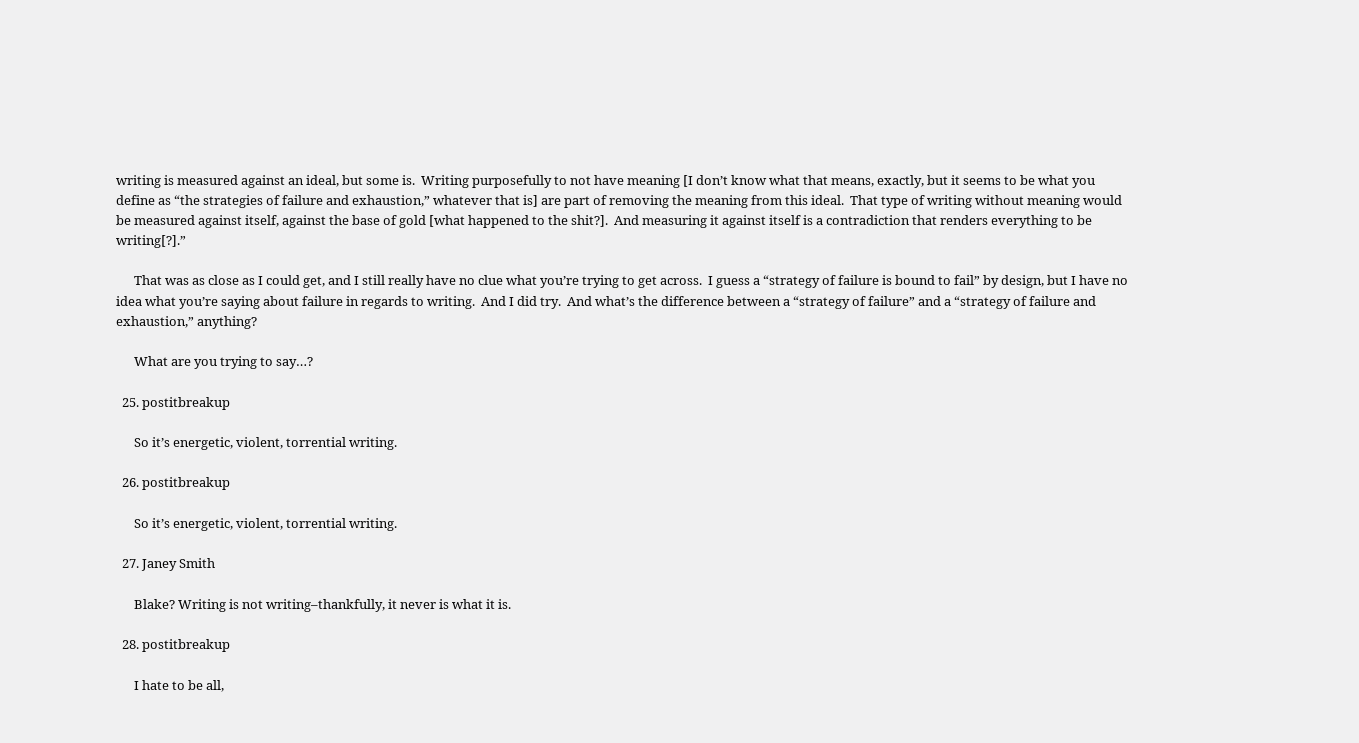writing is measured against an ideal, but some is.  Writing purposefully to not have meaning [I don’t know what that means, exactly, but it seems to be what you define as “the strategies of failure and exhaustion,” whatever that is] are part of removing the meaning from this ideal.  That type of writing without meaning would be measured against itself, against the base of gold [what happened to the shit?].  And measuring it against itself is a contradiction that renders everything to be writing[?].”

      That was as close as I could get, and I still really have no clue what you’re trying to get across.  I guess a “strategy of failure is bound to fail” by design, but I have no idea what you’re saying about failure in regards to writing.  And I did try.  And what’s the difference between a “strategy of failure” and a “strategy of failure and exhaustion,” anything?

      What are you trying to say…?

  25. postitbreakup

      So it’s energetic, violent, torrential writing.

  26. postitbreakup

      So it’s energetic, violent, torrential writing.

  27. Janey Smith

      Blake? Writing is not writing–thankfully, it never is what it is.

  28. postitbreakup

      I hate to be all,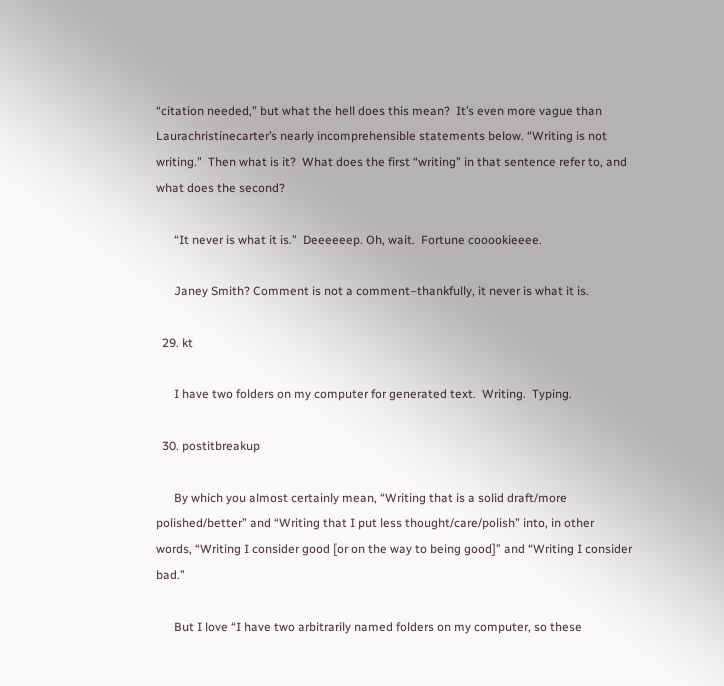“citation needed,” but what the hell does this mean?  It’s even more vague than Laurachristinecarter’s nearly incomprehensible statements below. “Writing is not writing.”  Then what is it?  What does the first “writing” in that sentence refer to, and what does the second?

      “It never is what it is.”  Deeeeeep. Oh, wait.  Fortune cooookieeee.

      Janey Smith? Comment is not a comment–thankfully, it never is what it is.

  29. kt

      I have two folders on my computer for generated text.  Writing.  Typing.

  30. postitbreakup

      By which you almost certainly mean, “Writing that is a solid draft/more polished/better” and “Writing that I put less thought/care/polish” into, in other words, “Writing I consider good [or on the way to being good]” and “Writing I consider bad.”

      But I love “I have two arbitrarily named folders on my computer, so these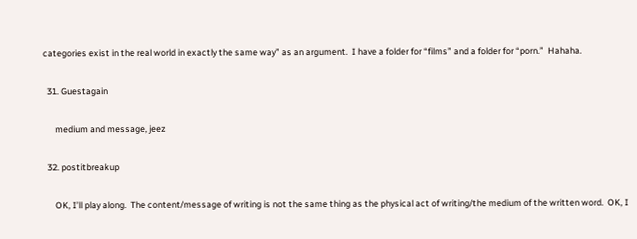categories exist in the real world in exactly the same way” as an argument.  I have a folder for “films” and a folder for “porn.”  Hahaha.

  31. Guestagain

      medium and message, jeez

  32. postitbreakup

      OK, I’ll play along.  The content/message of writing is not the same thing as the physical act of writing/the medium of the written word.  OK, I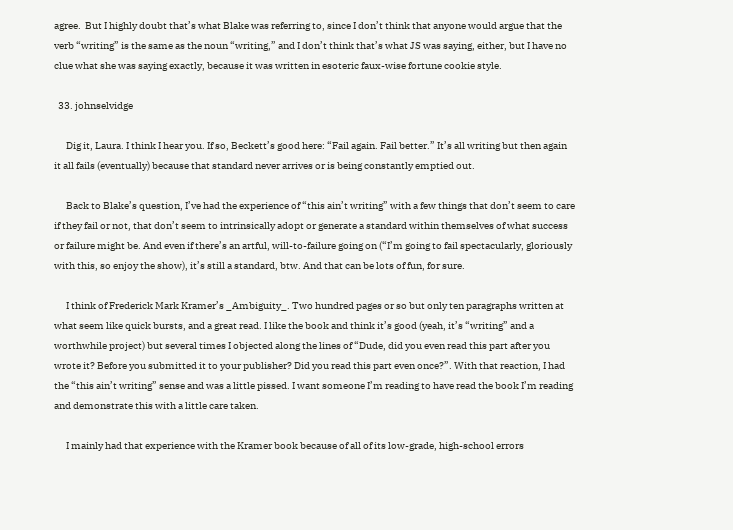agree.  But I highly doubt that’s what Blake was referring to, since I don’t think that anyone would argue that the verb “writing” is the same as the noun “writing,” and I don’t think that’s what JS was saying, either, but I have no clue what she was saying exactly, because it was written in esoteric faux-wise fortune cookie style.

  33. johnselvidge

      Dig it, Laura. I think I hear you. If so, Beckett’s good here: “Fail again. Fail better.” It’s all writing but then again it all fails (eventually) because that standard never arrives or is being constantly emptied out.

      Back to Blake’s question, I’ve had the experience of “this ain’t writing” with a few things that don’t seem to care if they fail or not, that don’t seem to intrinsically adopt or generate a standard within themselves of what success or failure might be. And even if there’s an artful, will-to-failure going on (“I’m going to fail spectacularly, gloriously with this, so enjoy the show), it’s still a standard, btw. And that can be lots of fun, for sure.

      I think of Frederick Mark Kramer’s _Ambiguity_. Two hundred pages or so but only ten paragraphs written at what seem like quick bursts, and a great read. I like the book and think it’s good (yeah, it’s “writing” and a worthwhile project) but several times I objected along the lines of “Dude, did you even read this part after you wrote it? Before you submitted it to your publisher? Did you read this part even once?”. With that reaction, I had the “this ain’t writing” sense and was a little pissed. I want someone I’m reading to have read the book I’m reading and demonstrate this with a little care taken.

      I mainly had that experience with the Kramer book because of all of its low-grade, high-school errors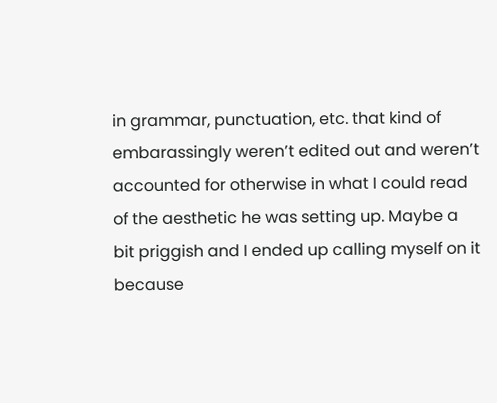in grammar, punctuation, etc. that kind of embarassingly weren’t edited out and weren’t accounted for otherwise in what I could read of the aesthetic he was setting up. Maybe a bit priggish and I ended up calling myself on it because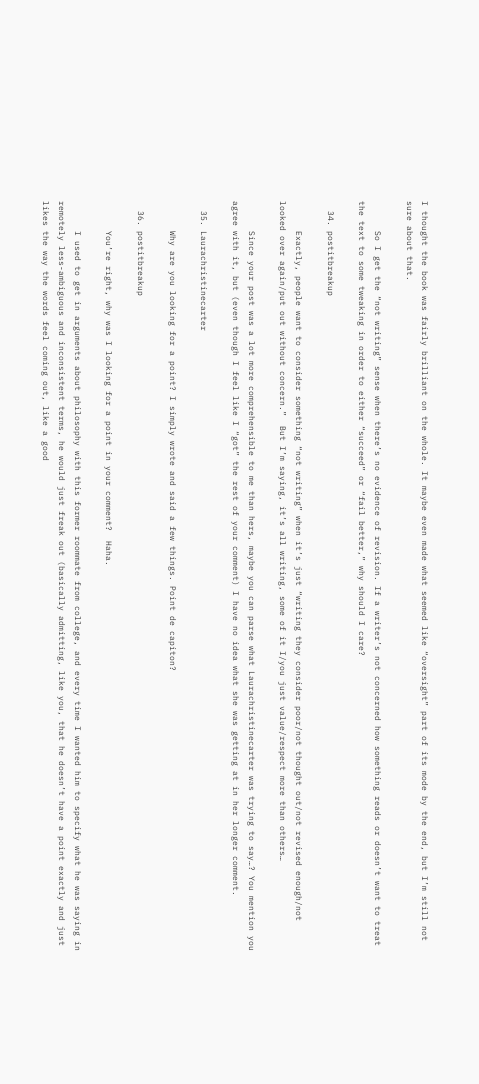I thought the book was fairly brilliant on the whole. It maybe even made what seemed like “oversight” part of its mode by the end, but I’m still not sure about that.

      So I get the “not writing” sense when there’s no evidence of revision. If a writer’s not concerned how something reads or doesn’t want to treat the text to some tweaking in order to either “succeed” or “fail better,” why should I care?

  34. postitbreakup

      Exactly, people want to consider something “not writing” when it’s just “writing they consider poor/not thought out/not revised enough/not looked over again/put out without concern.”  But I’m saying, it’s all writing, some of it I/you just value/respect more than others…

      Since your post was a lot more comprehensible to me than hers, maybe you can parse what Laurachristinecarter was trying to say…? You mention you agree with it, but (even though I feel like I “got” the rest of your comment) I have no idea what she was getting at in her longer comment.

  35. Laurachristinecarter

      Why are you looking for a point? I simply wrote and said a few things. Point de capiton?

  36. postitbreakup

      You’re right, why was I looking for a point in your comment?  Haha.

      I used to get in arguments about philosophy with this former roommate from college, and every time I wanted him to specify what he was saying in remotely less-ambiguous and inconsistent terms, he would just freak out (basically admitting, like you, that he doesn’t have a point exactly and just likes the way the words feel coming out, like a good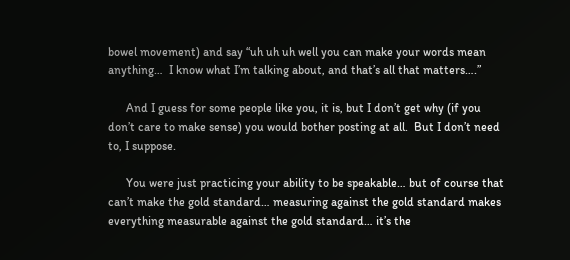bowel movement) and say “uh uh uh well you can make your words mean anything…  I know what I’m talking about, and that’s all that matters….”

      And I guess for some people like you, it is, but I don’t get why (if you don’t care to make sense) you would bother posting at all.  But I don’t need to, I suppose.

      You were just practicing your ability to be speakable… but of course that can’t make the gold standard… measuring against the gold standard makes everything measurable against the gold standard… it’s the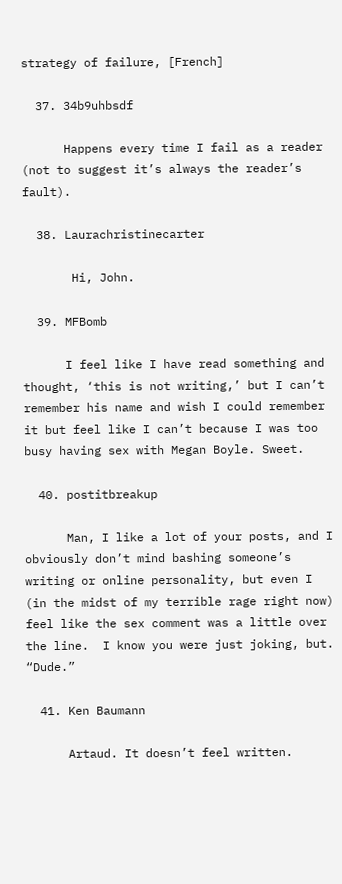strategy of failure, [French]

  37. 34b9uhbsdf

      Happens every time I fail as a reader (not to suggest it’s always the reader’s fault).

  38. Laurachristinecarter

       Hi, John.

  39. MFBomb

      I feel like I have read something and thought, ‘this is not writing,’ but I can’t remember his name and wish I could remember it but feel like I can’t because I was too busy having sex with Megan Boyle. Sweet.

  40. postitbreakup

      Man, I like a lot of your posts, and I obviously don’t mind bashing someone’s writing or online personality, but even I (in the midst of my terrible rage right now) feel like the sex comment was a little over the line.  I know you were just joking, but.  “Dude.”

  41. Ken Baumann

      Artaud. It doesn’t feel written.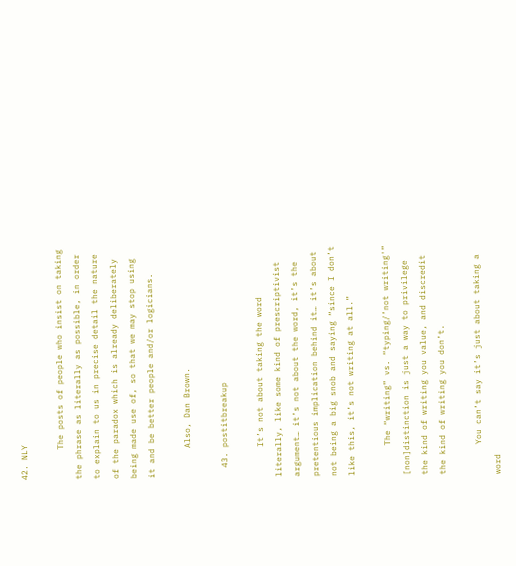42. NLY

      The posts of people who insist on taking the phrase as literally as possible, in order to explain to us in precise detail the nature of the paradox which is already deliberately being made use of, so that we may stop using it and be better people and/or logicians.

      Also, Dan Brown.

  43. postitbreakup

      It’s not about taking the word literally, like some kind of prescriptivist argument… it’s not about the word, it’s the pretentious implication behind it… it’s about not being a big snob and saying “since I don’t like this, it’s not writing at all.”

      The “writing” vs. “typing/’not writing'” [non]distinction is just a way to privilege the kind of writing you value, and discredit the kind of writing you don’t.

      You can’t say it’s just about taking a word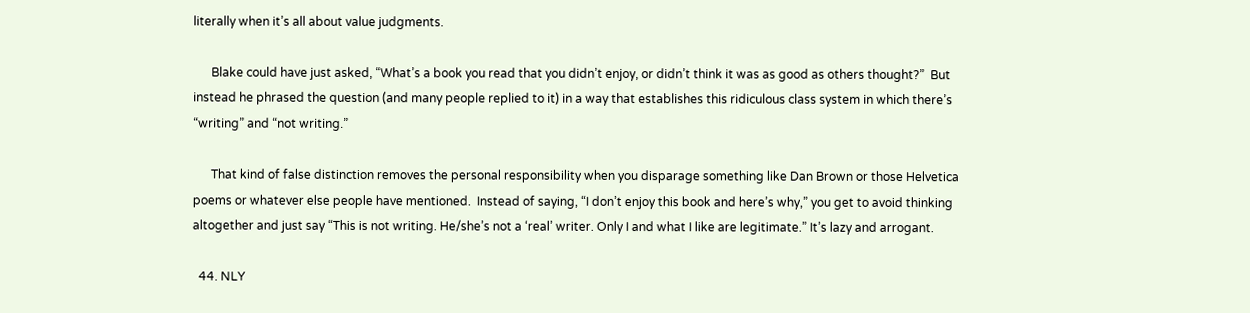literally when it’s all about value judgments.

      Blake could have just asked, “What’s a book you read that you didn’t enjoy, or didn’t think it was as good as others thought?”  But instead he phrased the question (and many people replied to it) in a way that establishes this ridiculous class system in which there’s “writing” and “not writing.”

      That kind of false distinction removes the personal responsibility when you disparage something like Dan Brown or those Helvetica poems or whatever else people have mentioned.  Instead of saying, “I don’t enjoy this book and here’s why,” you get to avoid thinking altogether and just say “This is not writing. He/she’s not a ‘real’ writer. Only I and what I like are legitimate.” It’s lazy and arrogant.

  44. NLY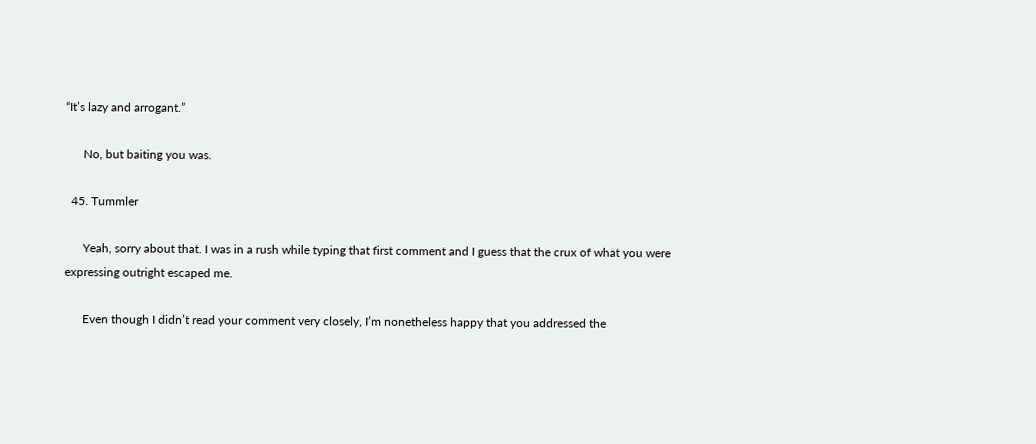“It’s lazy and arrogant.”

      No, but baiting you was.

  45. Tummler

      Yeah, sorry about that. I was in a rush while typing that first comment and I guess that the crux of what you were expressing outright escaped me.

      Even though I didn’t read your comment very closely, I’m nonetheless happy that you addressed the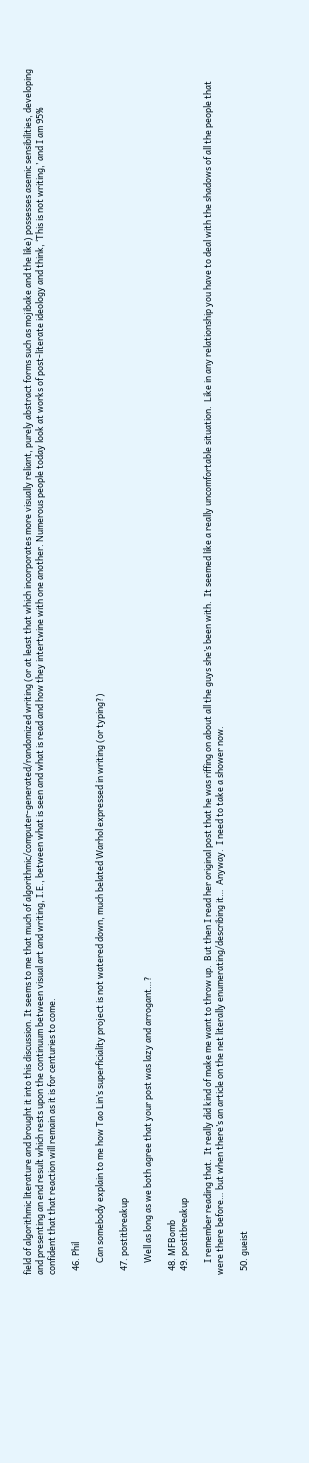field of algorithmic literature and brought it into this discussion. It seems to me that much of algorithmic/computer-generated/randomized writing (or at least that which incorporates more visually reliant, purely abstract forms such as mojibake and the like) possesses asemic sensibilities, developing and presenting an end result which rests upon the continuum between visual art and writing, I.E., between what is seen and what is read and how they intertwine with one another. Numerous people today look at works of post-literate ideology and think, ‘This is not writing,’ and I am 95% confident that that reaction will remain as it is for centuries to come.

  46. Phil

      Can somebody explain to me how Tao Lin’s superficiality project is not watered down, much belated Warhol expressed in writing (or typing?)

  47. postitbreakup

      Well as long as we both agree that your post was lazy and arrogant…?

  48. MFBomb
  49. postitbreakup

      I remember reading that.  It really did kind of make me want to throw up.  But then I read her original post that he was riffing on about all the guys she’s been with.  It seemed like a really uncomfortable situation.  Like in any relationship you have to deal with the shadows of all the people that were there before… but when there’s an article on the net literally enumerating/describing it…  Anyway.  I need to take a shower now.

  50. gueist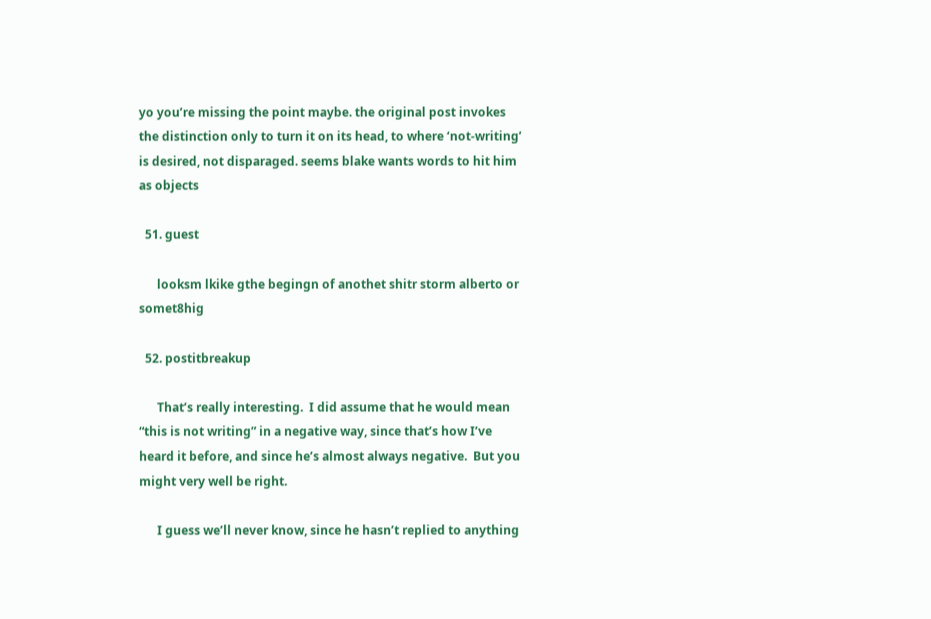yo you’re missing the point maybe. the original post invokes the distinction only to turn it on its head, to where ‘not-writing’ is desired, not disparaged. seems blake wants words to hit him as objects

  51. guest

      looksm lkike gthe begingn of anothet shitr storm alberto or somet8hig

  52. postitbreakup

      That’s really interesting.  I did assume that he would mean “this is not writing” in a negative way, since that’s how I’ve heard it before, and since he’s almost always negative.  But you might very well be right.

      I guess we’ll never know, since he hasn’t replied to anything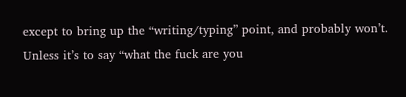except to bring up the “writing/typing” point, and probably won’t.  Unless it’s to say “what the fuck are you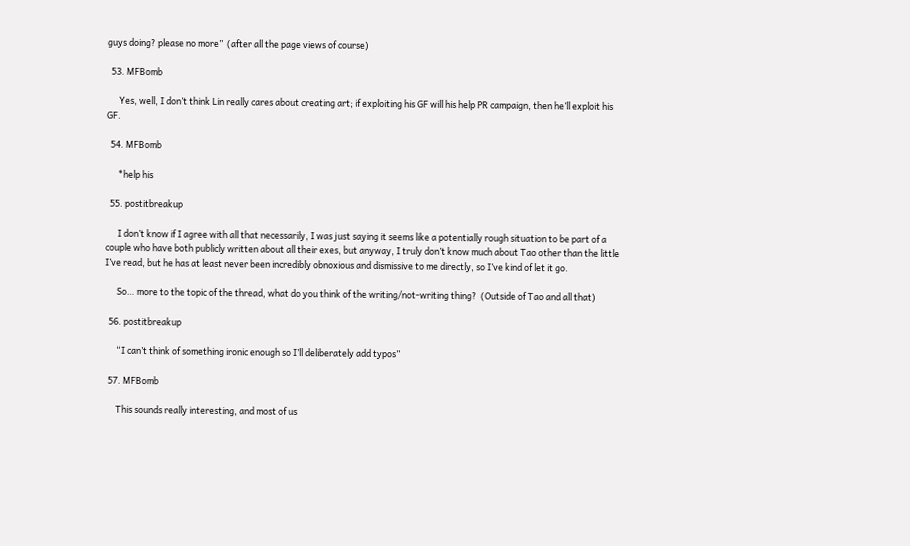guys doing? please no more”  (after all the page views of course)

  53. MFBomb

      Yes, well, I don’t think Lin really cares about creating art; if exploiting his GF will his help PR campaign, then he’ll exploit his GF.

  54. MFBomb

      *help his

  55. postitbreakup

      I don’t know if I agree with all that necessarily, I was just saying it seems like a potentially rough situation to be part of a couple who have both publicly written about all their exes, but anyway, I truly don’t know much about Tao other than the little I’ve read, but he has at least never been incredibly obnoxious and dismissive to me directly, so I’ve kind of let it go.

      So… more to the topic of the thread, what do you think of the writing/not-writing thing?  (Outside of Tao and all that)

  56. postitbreakup

      “I can’t think of something ironic enough so I’ll deliberately add typos”

  57. MFBomb

      This sounds really interesting, and most of us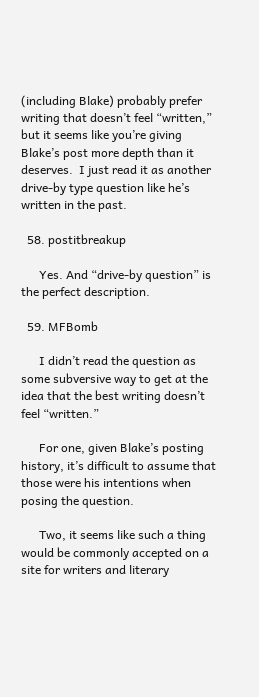(including Blake) probably prefer writing that doesn’t feel “written,” but it seems like you’re giving Blake’s post more depth than it deserves.  I just read it as another drive-by type question like he’s written in the past.

  58. postitbreakup

      Yes. And “drive-by question” is the perfect description.

  59. MFBomb

      I didn’t read the question as some subversive way to get at the idea that the best writing doesn’t feel “written.”

      For one, given Blake’s posting history, it’s difficult to assume that those were his intentions when posing the question.

      Two, it seems like such a thing would be commonly accepted on a site for writers and literary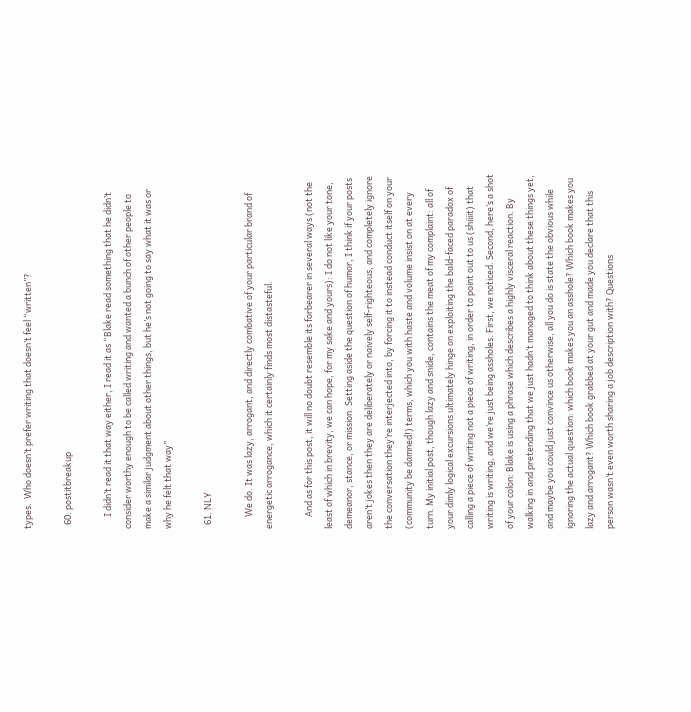types.  Who doesn’t prefer writing that doesn’t feel “written”?

  60. postitbreakup

      I didn’t read it that way either, I read it as “Blake read something that he didn’t consider worthy enough to be called writing and wanted a bunch of other people to make a similar judgment about other things, but he’s not going to say what it was or why he felt that way”

  61. NLY

      We do. It was lazy, arrogant, and directly combative of your particular brand of energetic arrogance, which it certainly finds most distasteful.

      And as for this post, it will no doubt resemble its forbearer in several ways (not the least of which in brevity, we can hope, for my sake and yours): I do not like your tone, demeanor, stance, or mission. Setting aside the question of humor, I think if your posts aren’t jokes then they are deliberately or naively self-righteous, and completely ignore the conversation they’re interjected into, by forcing it to instead conduct itself on your (community be damned!) terms, which you with haste and volume insist on at every turn. My initial post, though lazy and snide, contains the meat of my complaint: all of your dimly logical excursions ultimately hinge on exploiting the bald-faced paradox of calling a piece of writing not a piece of writing, in order to point out to us (shiiiit) that writing is writing, and we’re just being assholes. First, we noticed. Second, here’s a shot of your colon: Blake is using a phrase which describes a highly visceral reaction. By walking in and pretending that we just hadn’t managed to think about these things yet, and maybe you could just convince us otherwise, all you do is state the obvious while ignoring the actual question: which book makes you an asshole? Which book makes you lazy and arrogant? Which book grabbed at your gut and made you declare that this person wasn’t even worth sharing a job description with? Questions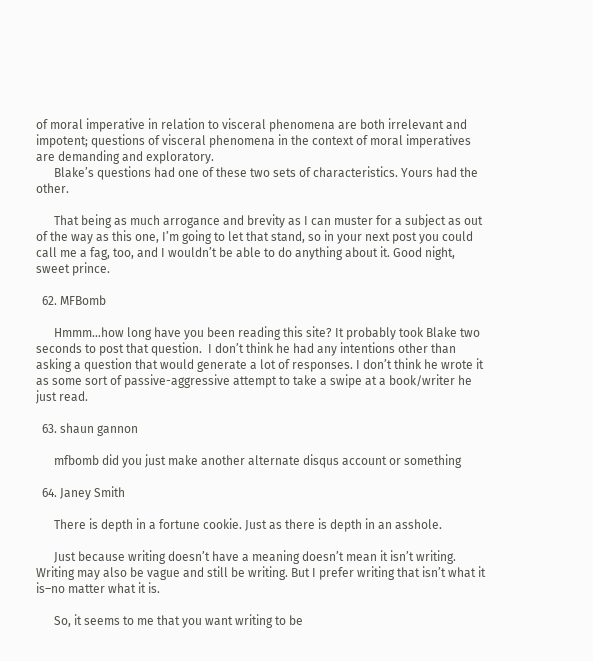of moral imperative in relation to visceral phenomena are both irrelevant and impotent; questions of visceral phenomena in the context of moral imperatives are demanding and exploratory.
      Blake’s questions had one of these two sets of characteristics. Yours had the other.

      That being as much arrogance and brevity as I can muster for a subject as out of the way as this one, I’m going to let that stand, so in your next post you could call me a fag, too, and I wouldn’t be able to do anything about it. Good night, sweet prince.

  62. MFBomb

      Hmmm…how long have you been reading this site? It probably took Blake two seconds to post that question.  I don’t think he had any intentions other than asking a question that would generate a lot of responses. I don’t think he wrote it as some sort of passive-aggressive attempt to take a swipe at a book/writer he just read.

  63. shaun gannon

      mfbomb did you just make another alternate disqus account or something

  64. Janey Smith

      There is depth in a fortune cookie. Just as there is depth in an asshole.

      Just because writing doesn’t have a meaning doesn’t mean it isn’t writing. Writing may also be vague and still be writing. But I prefer writing that isn’t what it is–no matter what it is.

      So, it seems to me that you want writing to be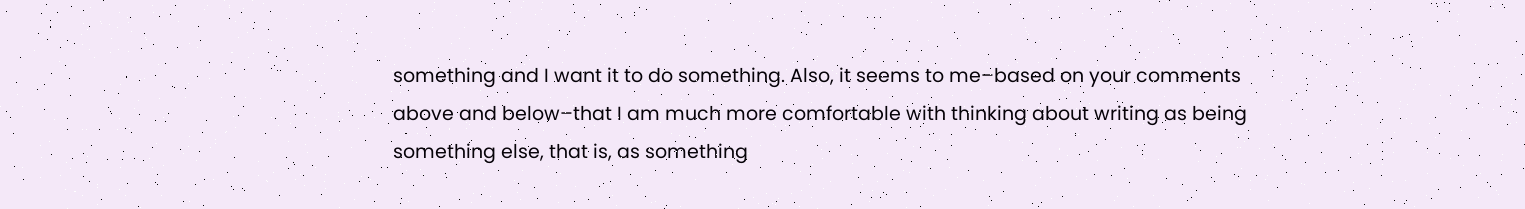something and I want it to do something. Also, it seems to me–based on your comments above and below–that I am much more comfortable with thinking about writing as being something else, that is, as something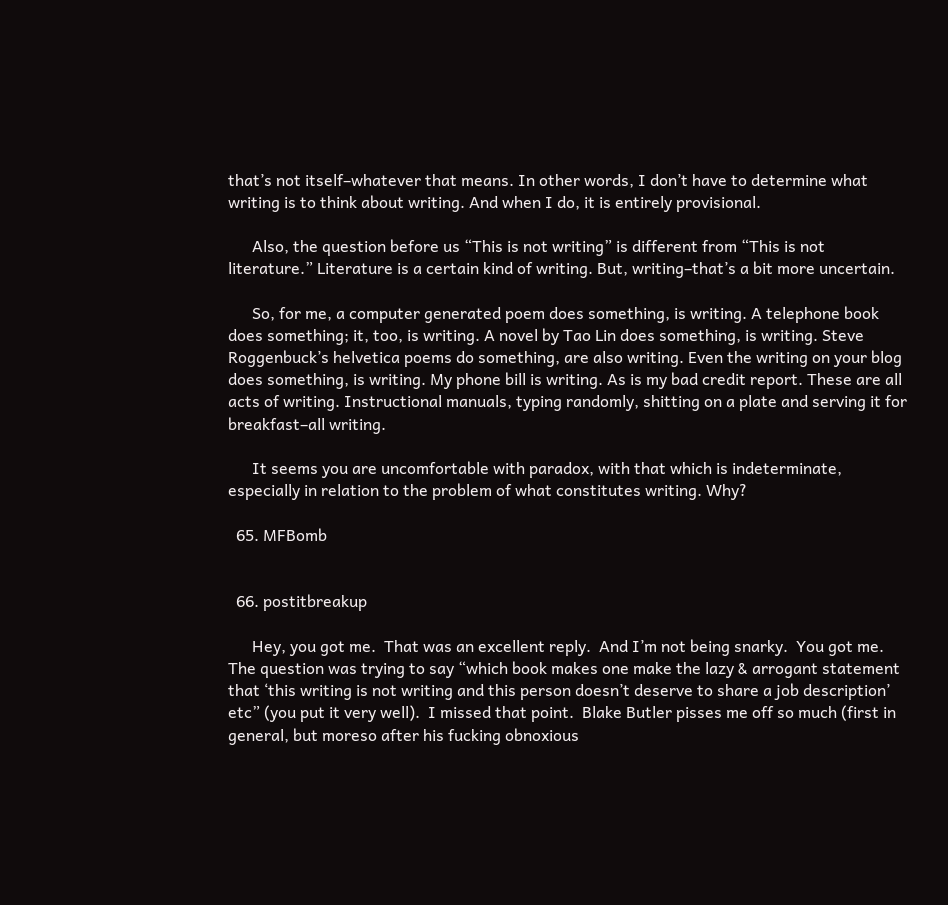that’s not itself–whatever that means. In other words, I don’t have to determine what writing is to think about writing. And when I do, it is entirely provisional.

      Also, the question before us “This is not writing” is different from “This is not literature.” Literature is a certain kind of writing. But, writing–that’s a bit more uncertain.

      So, for me, a computer generated poem does something, is writing. A telephone book does something; it, too, is writing. A novel by Tao Lin does something, is writing. Steve Roggenbuck’s helvetica poems do something, are also writing. Even the writing on your blog does something, is writing. My phone bill is writing. As is my bad credit report. These are all acts of writing. Instructional manuals, typing randomly, shitting on a plate and serving it for breakfast–all writing.

      It seems you are uncomfortable with paradox, with that which is indeterminate, especially in relation to the problem of what constitutes writing. Why?

  65. MFBomb


  66. postitbreakup

      Hey, you got me.  That was an excellent reply.  And I’m not being snarky.  You got me.  The question was trying to say “which book makes one make the lazy & arrogant statement that ‘this writing is not writing and this person doesn’t deserve to share a job description’ etc” (you put it very well).  I missed that point.  Blake Butler pisses me off so much (first in general, but moreso after his fucking obnoxious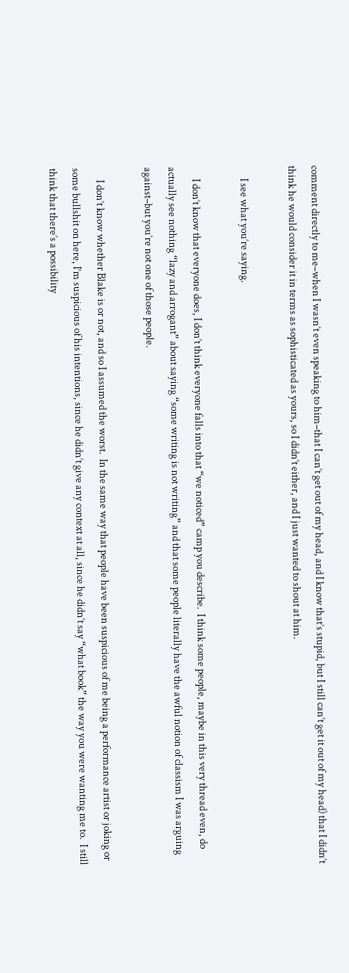comment directly to me–when I wasn’t even speaking to him–that I can’t get out of my head, and I know that’s stupid, but I still can’t get it out of my head) that I didn’t think he would consider it in terms as sophisticated as yours, so I didn’t either, and I just wanted to shout at him.

      I see what you’re saying.

      I don’t know that everyone does, I don’t think everyone falls into that “we noticed” camp you describe.  I think some people, maybe in this very thread even, do actually see nothing “lazy and arrogant” about saying “some writing is not writing” and that some people literally have the awful notion of classism I was arguing against–but you’re not one of those people.

      I don’t know whether Blake is or not, and so I assumed the worst.  In the same way that people have been suspicious of me being a performance artist or joking or some bullshit on here, I’m suspicious of his intentions, since he didn’t give any context at all, since he didn’t say “what book” the way you were wanting me to.  I still think that there’s a possibility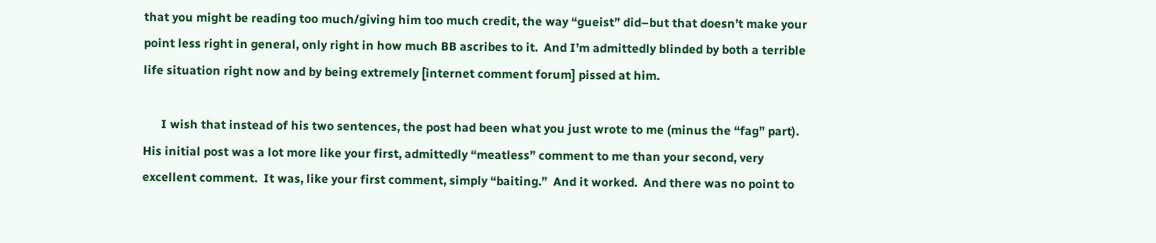that you might be reading too much/giving him too much credit, the way “gueist” did–but that doesn’t make your point less right in general, only right in how much BB ascribes to it.  And I’m admittedly blinded by both a terrible life situation right now and by being extremely [internet comment forum] pissed at him.

      I wish that instead of his two sentences, the post had been what you just wrote to me (minus the “fag” part).  His initial post was a lot more like your first, admittedly “meatless” comment to me than your second, very excellent comment.  It was, like your first comment, simply “baiting.”  And it worked.  And there was no point to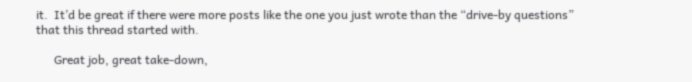it.  It’d be great if there were more posts like the one you just wrote than the “drive-by questions” that this thread started with.

      Great job, great take-down,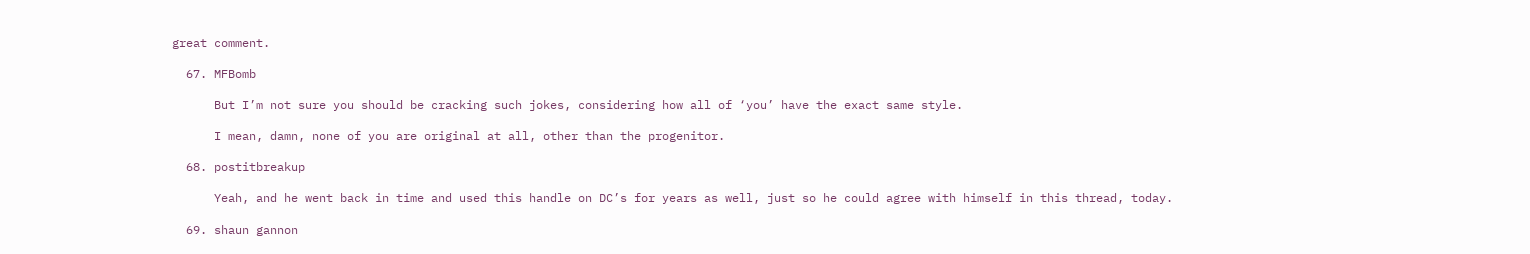great comment.

  67. MFBomb

      But I’m not sure you should be cracking such jokes, considering how all of ‘you’ have the exact same style.

      I mean, damn, none of you are original at all, other than the progenitor.

  68. postitbreakup

      Yeah, and he went back in time and used this handle on DC’s for years as well, just so he could agree with himself in this thread, today.

  69. shaun gannon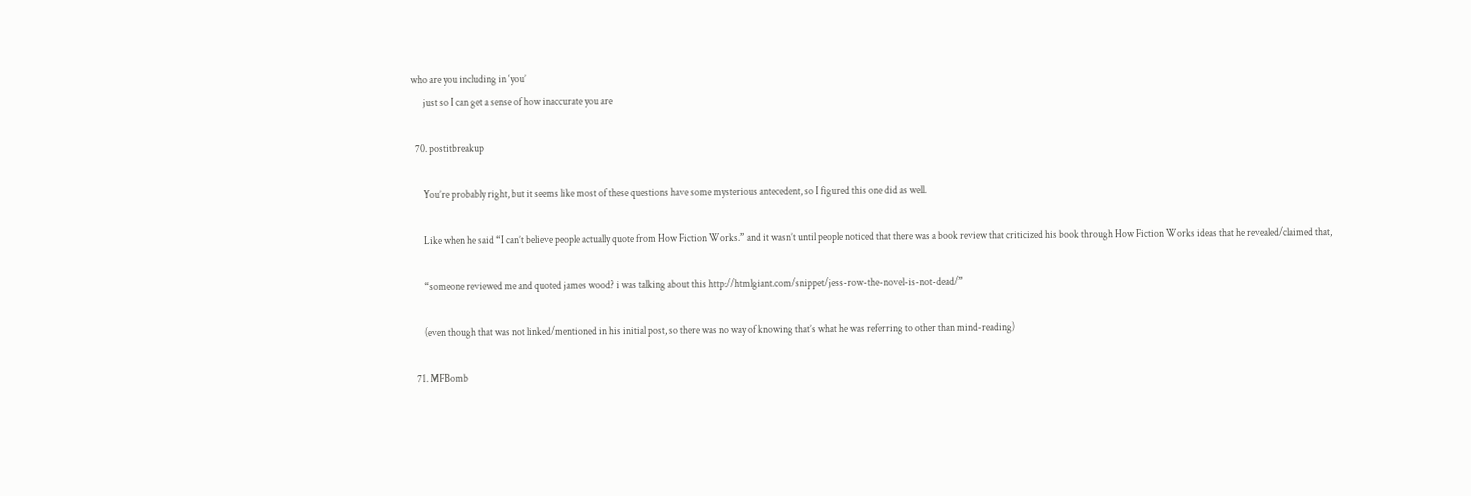who are you including in ‘you’
      just so I can get a sense of how inaccurate you are

  70. postitbreakup

      You’re probably right, but it seems like most of these questions have some mysterious antecedent, so I figured this one did as well.

      Like when he said “I can’t believe people actually quote from How Fiction Works.” and it wasn’t until people noticed that there was a book review that criticized his book through How Fiction Works ideas that he revealed/claimed that,

      “someone reviewed me and quoted james wood? i was talking about this http://htmlgiant.com/snippet/jess-row-the-novel-is-not-dead/”

      (even though that was not linked/mentioned in his initial post, so there was no way of knowing that’s what he was referring to other than mind-reading)

  71. MFBomb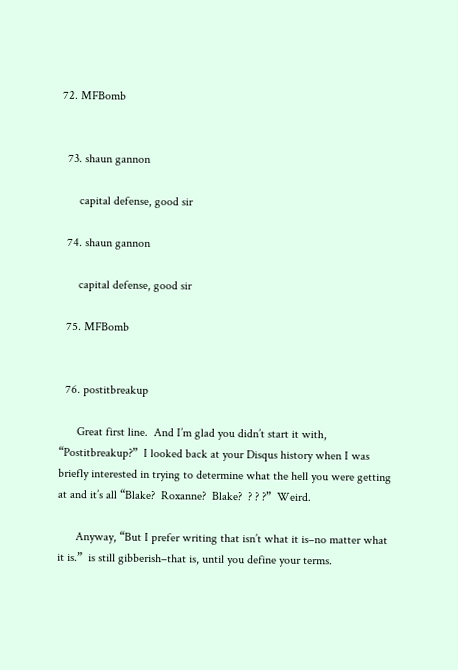72. MFBomb


  73. shaun gannon

      capital defense, good sir

  74. shaun gannon

      capital defense, good sir

  75. MFBomb


  76. postitbreakup

      Great first line.  And I’m glad you didn’t start it with, “Postitbreakup?”  I looked back at your Disqus history when I was briefly interested in trying to determine what the hell you were getting at and it’s all “Blake?  Roxanne?  Blake?  ? ? ?”  Weird.

      Anyway, “But I prefer writing that isn’t what it is–no matter what it is.”  is still gibberish–that is, until you define your terms.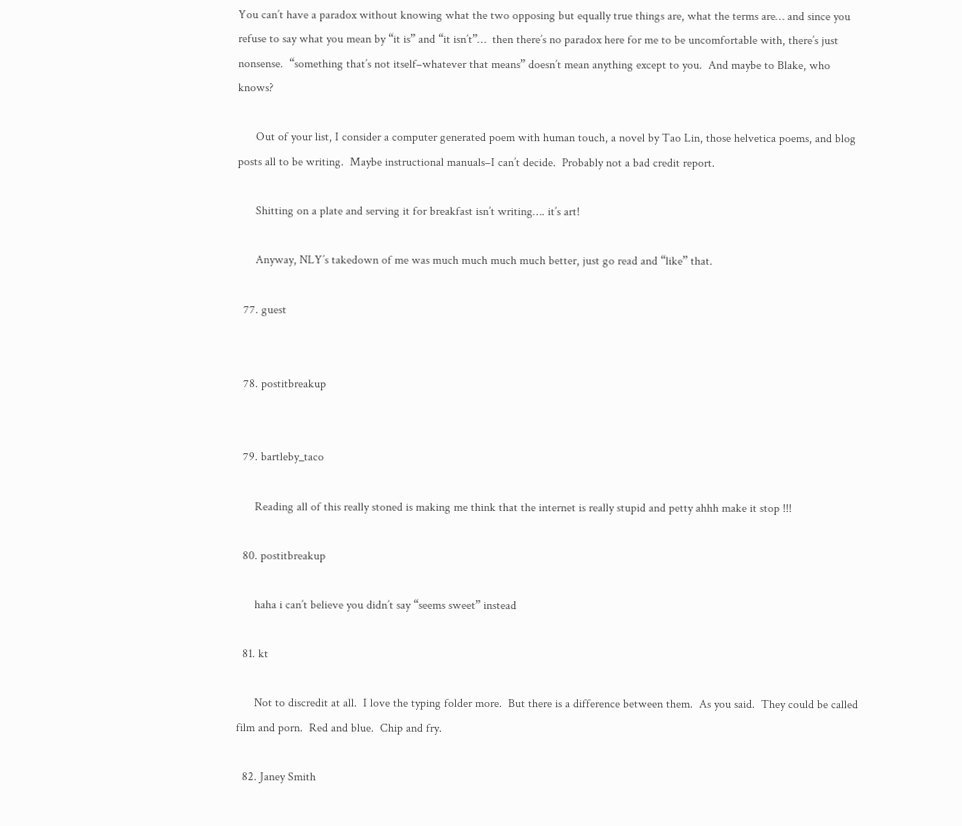You can’t have a paradox without knowing what the two opposing but equally true things are, what the terms are… and since you refuse to say what you mean by “it is” and “it isn’t”…  then there’s no paradox here for me to be uncomfortable with, there’s just nonsense.  “something that’s not itself–whatever that means” doesn’t mean anything except to you.  And maybe to Blake, who knows?

      Out of your list, I consider a computer generated poem with human touch, a novel by Tao Lin, those helvetica poems, and blog posts all to be writing.  Maybe instructional manuals–I can’t decide.  Probably not a bad credit report.

      Shitting on a plate and serving it for breakfast isn’t writing…. it’s art!

      Anyway, NLY’s takedown of me was much much much much better, just go read and “like” that.

  77. guest


  78. postitbreakup


  79. bartleby_taco

      Reading all of this really stoned is making me think that the internet is really stupid and petty ahhh make it stop !!!

  80. postitbreakup

      haha i can’t believe you didn’t say “seems sweet” instead

  81. kt

      Not to discredit at all.  I love the typing folder more.  But there is a difference between them.  As you said.  They could be called film and porn.  Red and blue.  Chip and fry.

  82. Janey Smith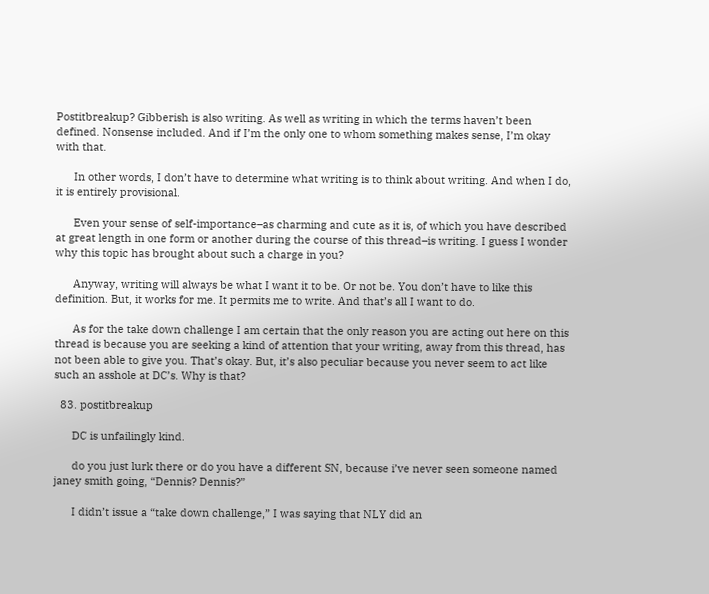Postitbreakup? Gibberish is also writing. As well as writing in which the terms haven’t been defined. Nonsense included. And if I’m the only one to whom something makes sense, I’m okay with that.

      In other words, I don’t have to determine what writing is to think about writing. And when I do, it is entirely provisional.

      Even your sense of self-importance–as charming and cute as it is, of which you have described at great length in one form or another during the course of this thread–is writing. I guess I wonder why this topic has brought about such a charge in you?

      Anyway, writing will always be what I want it to be. Or not be. You don’t have to like this definition. But, it works for me. It permits me to write. And that’s all I want to do.

      As for the take down challenge I am certain that the only reason you are acting out here on this thread is because you are seeking a kind of attention that your writing, away from this thread, has not been able to give you. That’s okay. But, it’s also peculiar because you never seem to act like such an asshole at DC’s. Why is that?

  83. postitbreakup

      DC is unfailingly kind.

      do you just lurk there or do you have a different SN, because i’ve never seen someone named janey smith going, “Dennis? Dennis?”

      I didn’t issue a “take down challenge,” I was saying that NLY did an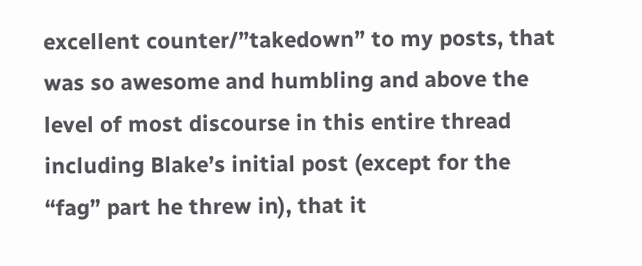excellent counter/”takedown” to my posts, that was so awesome and humbling and above the level of most discourse in this entire thread including Blake’s initial post (except for the “fag” part he threw in), that it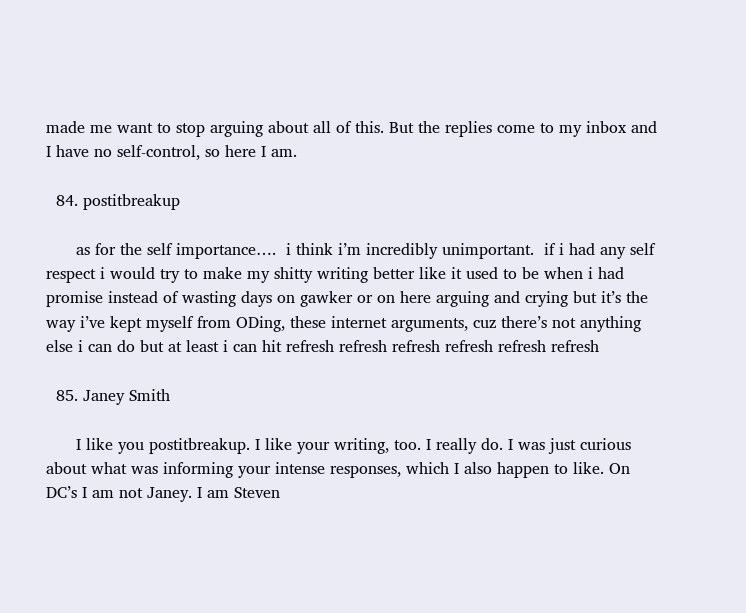made me want to stop arguing about all of this. But the replies come to my inbox and I have no self-control, so here I am.

  84. postitbreakup

      as for the self importance….  i think i’m incredibly unimportant.  if i had any self respect i would try to make my shitty writing better like it used to be when i had promise instead of wasting days on gawker or on here arguing and crying but it’s the way i’ve kept myself from ODing, these internet arguments, cuz there’s not anything else i can do but at least i can hit refresh refresh refresh refresh refresh refresh

  85. Janey Smith

      I like you postitbreakup. I like your writing, too. I really do. I was just curious about what was informing your intense responses, which I also happen to like. On DC’s I am not Janey. I am Steven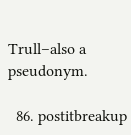Trull–also a pseudonym.

  86. postitbreakup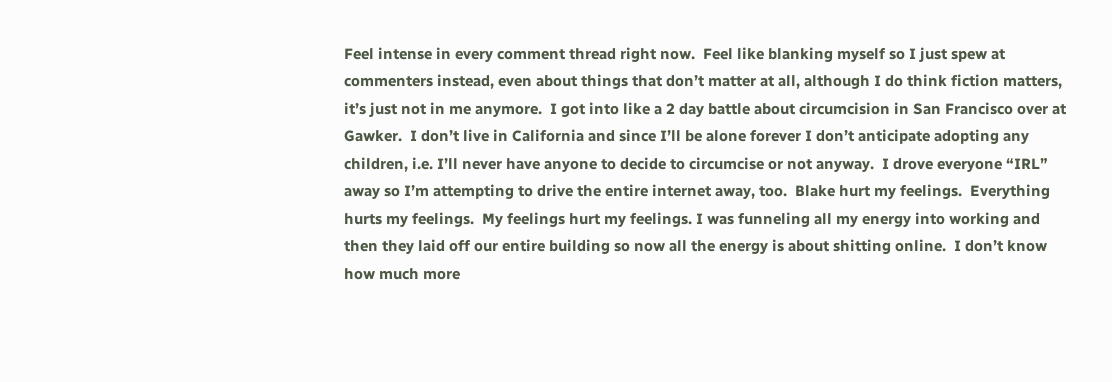Feel intense in every comment thread right now.  Feel like blanking myself so I just spew at commenters instead, even about things that don’t matter at all, although I do think fiction matters, it’s just not in me anymore.  I got into like a 2 day battle about circumcision in San Francisco over at Gawker.  I don’t live in California and since I’ll be alone forever I don’t anticipate adopting any children, i.e. I’ll never have anyone to decide to circumcise or not anyway.  I drove everyone “IRL” away so I’m attempting to drive the entire internet away, too.  Blake hurt my feelings.  Everything hurts my feelings.  My feelings hurt my feelings. I was funneling all my energy into working and then they laid off our entire building so now all the energy is about shitting online.  I don’t know how much more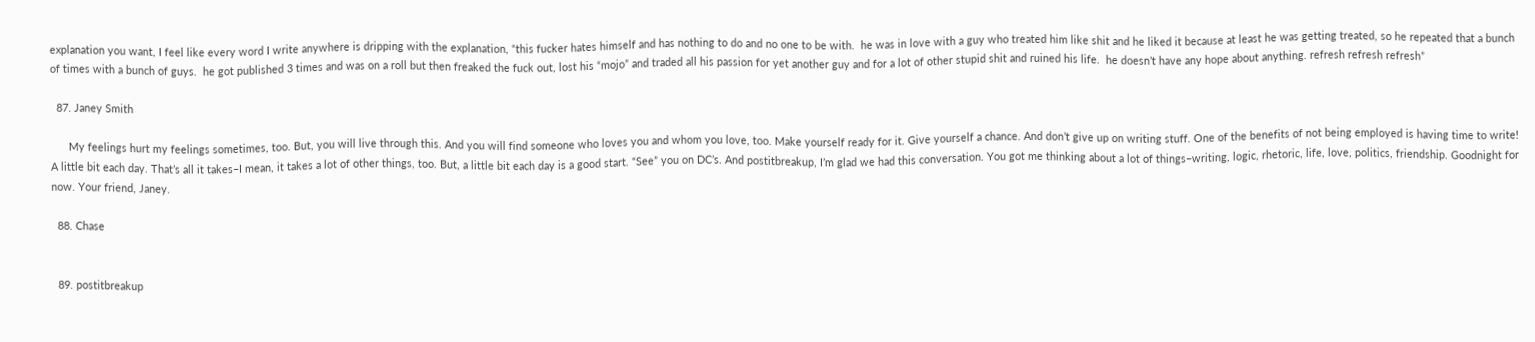explanation you want, I feel like every word I write anywhere is dripping with the explanation, “this fucker hates himself and has nothing to do and no one to be with.  he was in love with a guy who treated him like shit and he liked it because at least he was getting treated, so he repeated that a bunch of times with a bunch of guys.  he got published 3 times and was on a roll but then freaked the fuck out, lost his “mojo” and traded all his passion for yet another guy and for a lot of other stupid shit and ruined his life.  he doesn’t have any hope about anything. refresh refresh refresh”

  87. Janey Smith

      My feelings hurt my feelings sometimes, too. But, you will live through this. And you will find someone who loves you and whom you love, too. Make yourself ready for it. Give yourself a chance. And don’t give up on writing stuff. One of the benefits of not being employed is having time to write! A little bit each day. That’s all it takes–I mean, it takes a lot of other things, too. But, a little bit each day is a good start. “See” you on DC’s. And postitbreakup, I’m glad we had this conversation. You got me thinking about a lot of things–writing, logic, rhetoric, life, love, politics, friendship. Goodnight for now. Your friend, Janey.

  88. Chase


  89. postitbreakup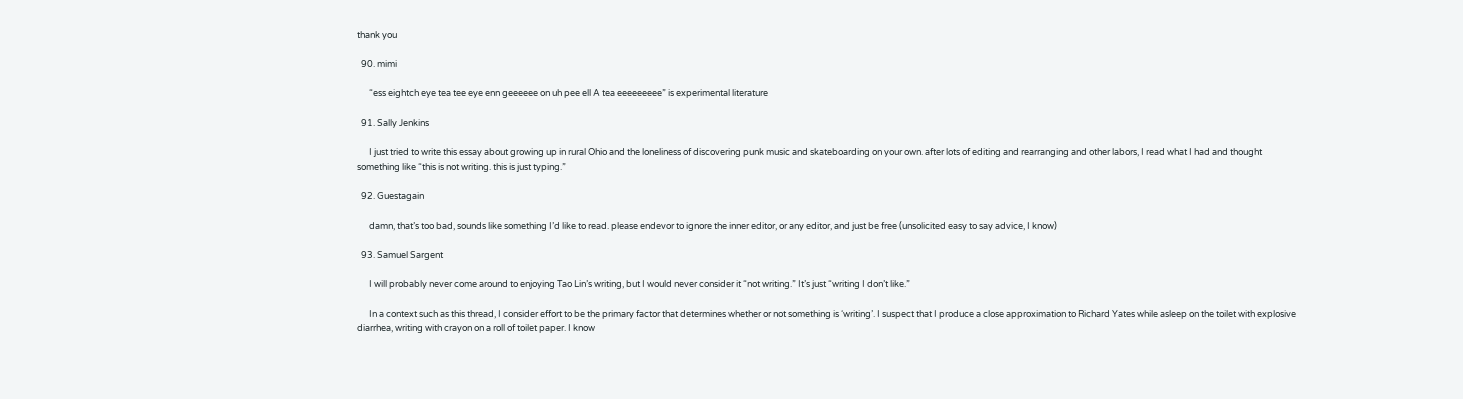thank you

  90. mimi

      “ess eightch eye tea tee eye enn geeeeee on uh pee ell A tea eeeeeeeee” is experimental literature

  91. Sally Jenkins

      I just tried to write this essay about growing up in rural Ohio and the loneliness of discovering punk music and skateboarding on your own. after lots of editing and rearranging and other labors, I read what I had and thought something like “this is not writing. this is just typing.”

  92. Guestagain

      damn, that’s too bad, sounds like something I’d like to read. please endevor to ignore the inner editor, or any editor, and just be free (unsolicited easy to say advice, I know)

  93. Samuel Sargent

      I will probably never come around to enjoying Tao Lin’s writing, but I would never consider it “not writing.” It’s just “writing I don’t like.”

      In a context such as this thread, I consider effort to be the primary factor that determines whether or not something is ‘writing’. I suspect that I produce a close approximation to Richard Yates while asleep on the toilet with explosive diarrhea, writing with crayon on a roll of toilet paper. I know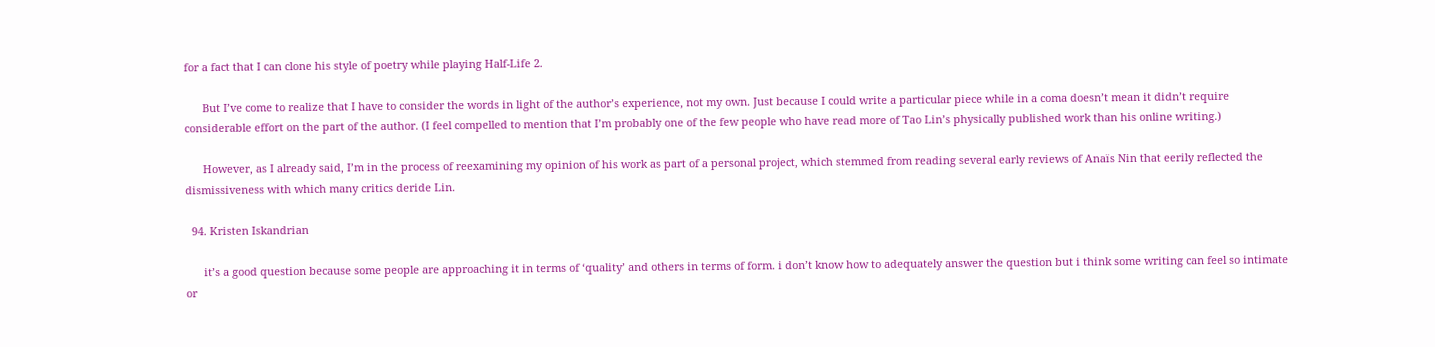for a fact that I can clone his style of poetry while playing Half-Life 2.

      But I’ve come to realize that I have to consider the words in light of the author’s experience, not my own. Just because I could write a particular piece while in a coma doesn’t mean it didn’t require considerable effort on the part of the author. (I feel compelled to mention that I’m probably one of the few people who have read more of Tao Lin’s physically published work than his online writing.)

      However, as I already said, I’m in the process of reexamining my opinion of his work as part of a personal project, which stemmed from reading several early reviews of Anaïs Nin that eerily reflected the dismissiveness with which many critics deride Lin.

  94. Kristen Iskandrian

      it’s a good question because some people are approaching it in terms of ‘quality’ and others in terms of form. i don’t know how to adequately answer the question but i think some writing can feel so intimate or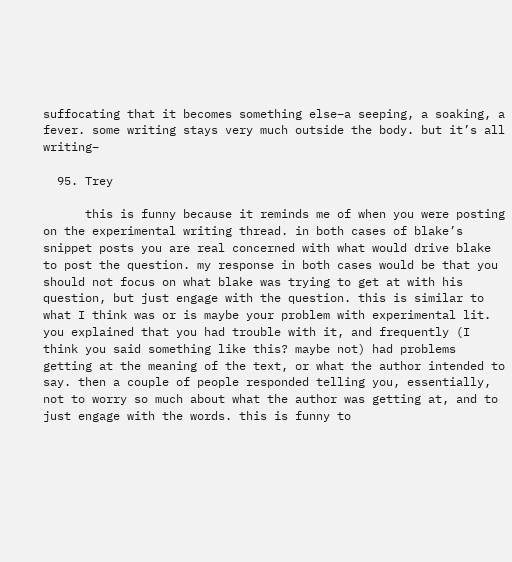suffocating that it becomes something else–a seeping, a soaking, a fever. some writing stays very much outside the body. but it’s all writing–

  95. Trey

      this is funny because it reminds me of when you were posting on the experimental writing thread. in both cases of blake’s snippet posts you are real concerned with what would drive blake to post the question. my response in both cases would be that you should not focus on what blake was trying to get at with his question, but just engage with the question. this is similar to what I think was or is maybe your problem with experimental lit. you explained that you had trouble with it, and frequently (I think you said something like this? maybe not) had problems getting at the meaning of the text, or what the author intended to say. then a couple of people responded telling you, essentially, not to worry so much about what the author was getting at, and to just engage with the words. this is funny to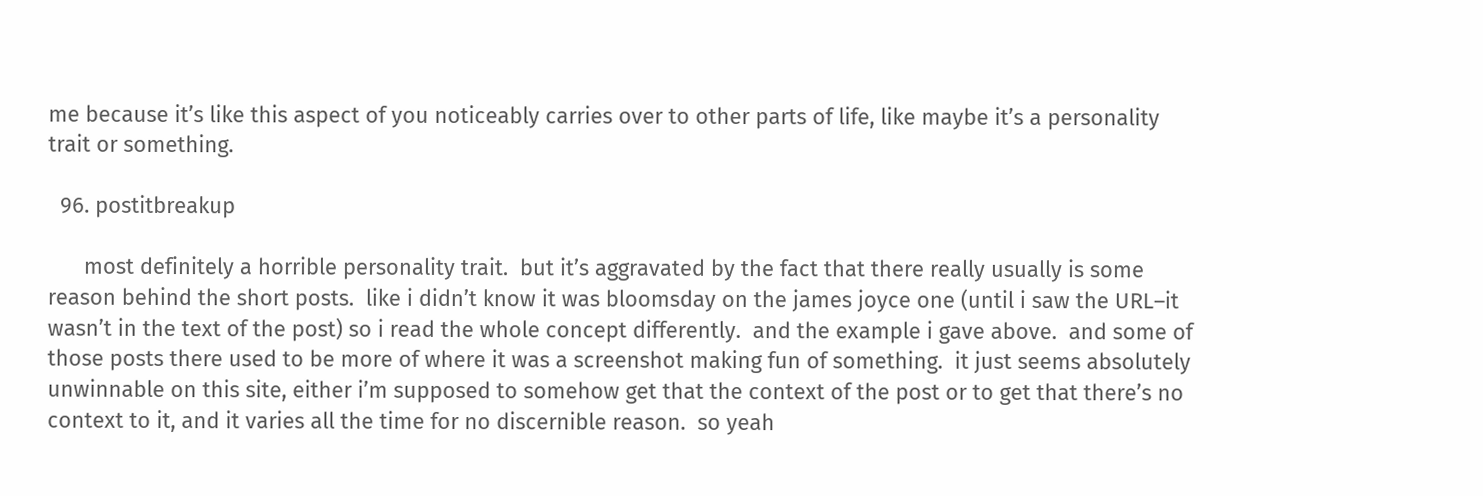me because it’s like this aspect of you noticeably carries over to other parts of life, like maybe it’s a personality trait or something.

  96. postitbreakup

      most definitely a horrible personality trait.  but it’s aggravated by the fact that there really usually is some reason behind the short posts.  like i didn’t know it was bloomsday on the james joyce one (until i saw the URL–it wasn’t in the text of the post) so i read the whole concept differently.  and the example i gave above.  and some of those posts there used to be more of where it was a screenshot making fun of something.  it just seems absolutely unwinnable on this site, either i’m supposed to somehow get that the context of the post or to get that there’s no context to it, and it varies all the time for no discernible reason.  so yeah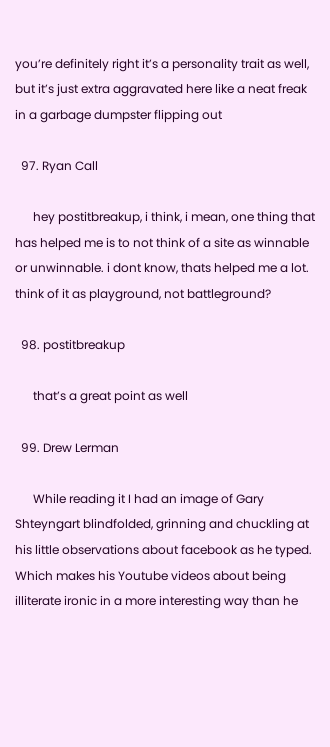you’re definitely right it’s a personality trait as well, but it’s just extra aggravated here like a neat freak in a garbage dumpster flipping out

  97. Ryan Call

      hey postitbreakup, i think, i mean, one thing that has helped me is to not think of a site as winnable or unwinnable. i dont know, thats helped me a lot. think of it as playground, not battleground?

  98. postitbreakup

      that’s a great point as well

  99. Drew Lerman

      While reading it I had an image of Gary Shteyngart blindfolded, grinning and chuckling at his little observations about facebook as he typed. Which makes his Youtube videos about being illiterate ironic in a more interesting way than he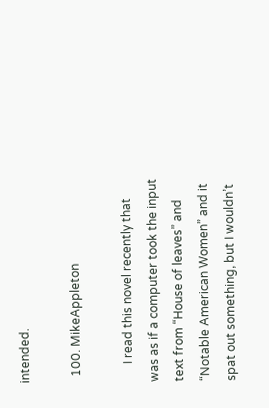intended.

  100. MikeAppleton

      I read this novel recently that was as if a computer took the input text from “House of leaves” and “Notable American Women” and it spat out something, but I wouldn’t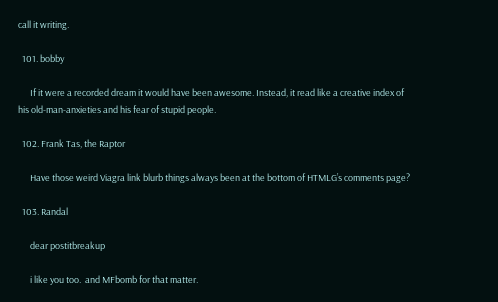call it writing.

  101. bobby

      If it were a recorded dream it would have been awesome. Instead, it read like a creative index of his old-man-anxieties and his fear of stupid people.

  102. Frank Tas, the Raptor

      Have those weird Viagra link blurb things always been at the bottom of HTMLG’s comments page?

  103. Randal

      dear postitbreakup

      i like you too.  and MFbomb for that matter.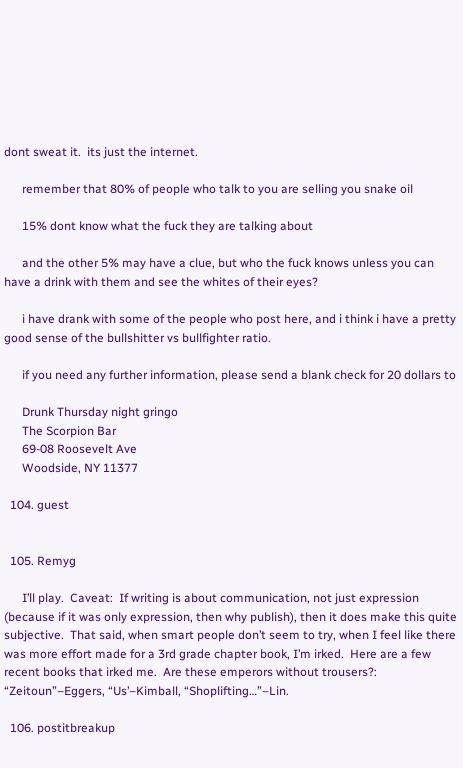dont sweat it.  its just the internet.

      remember that 80% of people who talk to you are selling you snake oil

      15% dont know what the fuck they are talking about

      and the other 5% may have a clue, but who the fuck knows unless you can have a drink with them and see the whites of their eyes?

      i have drank with some of the people who post here, and i think i have a pretty good sense of the bullshitter vs bullfighter ratio.

      if you need any further information, please send a blank check for 20 dollars to

      Drunk Thursday night gringo
      The Scorpion Bar
      69-08 Roosevelt Ave
      Woodside, NY 11377

  104. guest


  105. Remyg

      I’ll play.  Caveat:  If writing is about communication, not just expression (because if it was only expression, then why publish), then it does make this quite subjective.  That said, when smart people don’t seem to try, when I feel like there was more effort made for a 3rd grade chapter book, I’m irked.  Here are a few recent books that irked me.  Are these emperors without trousers?:  “Zeitoun”–Eggers, “Us’–Kimball, “Shoplifting…”–Lin.

  106. postitbreakup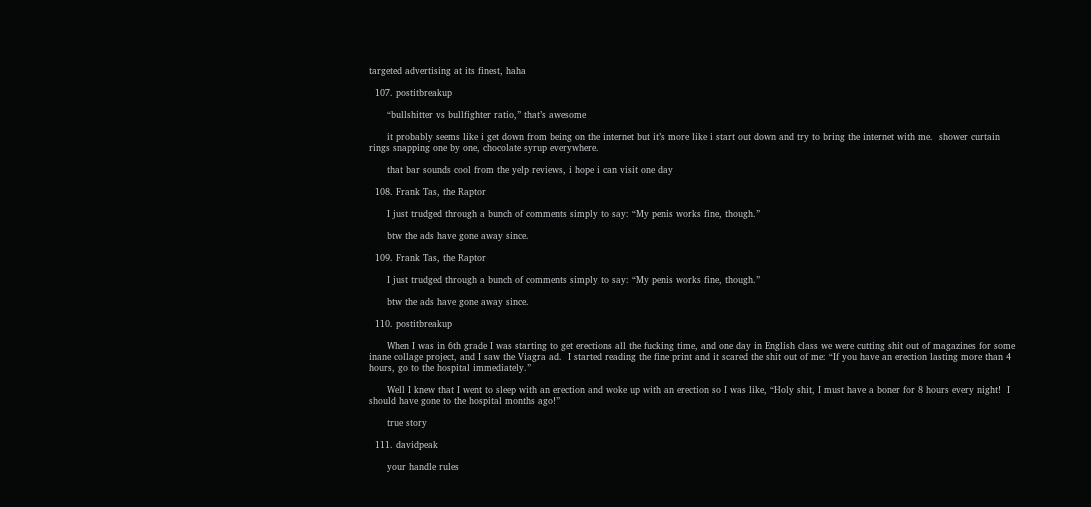targeted advertising at its finest, haha

  107. postitbreakup

      “bullshitter vs bullfighter ratio,” that’s awesome

      it probably seems like i get down from being on the internet but it’s more like i start out down and try to bring the internet with me.  shower curtain rings snapping one by one, chocolate syrup everywhere.

      that bar sounds cool from the yelp reviews, i hope i can visit one day

  108. Frank Tas, the Raptor

      I just trudged through a bunch of comments simply to say: “My penis works fine, though.”

      btw the ads have gone away since.

  109. Frank Tas, the Raptor

      I just trudged through a bunch of comments simply to say: “My penis works fine, though.”

      btw the ads have gone away since.

  110. postitbreakup

      When I was in 6th grade I was starting to get erections all the fucking time, and one day in English class we were cutting shit out of magazines for some inane collage project, and I saw the Viagra ad.  I started reading the fine print and it scared the shit out of me: “If you have an erection lasting more than 4 hours, go to the hospital immediately.”

      Well I knew that I went to sleep with an erection and woke up with an erection so I was like, “Holy shit, I must have a boner for 8 hours every night!  I should have gone to the hospital months ago!”

      true story

  111. davidpeak

      your handle rules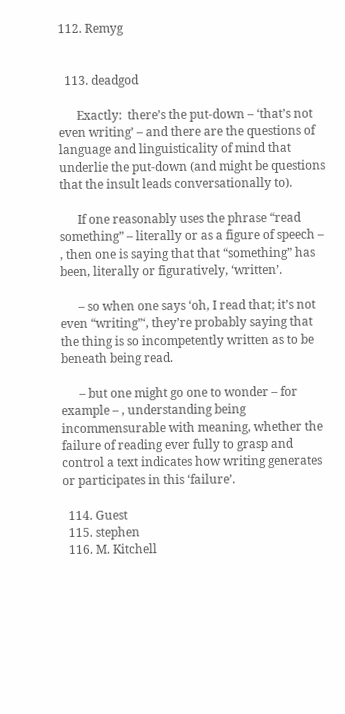112. Remyg


  113. deadgod

      Exactly:  there’s the put-down – ‘that’s not even writing’ – and there are the questions of language and linguisticality of mind that underlie the put-down (and might be questions that the insult leads conversationally to).

      If one reasonably uses the phrase “read something” – literally or as a figure of speech – , then one is saying that that “something” has been, literally or figuratively, ‘written’.

      – so when one says ‘oh, I read that; it’s not even “writing”‘, they’re probably saying that the thing is so incompetently written as to be beneath being read.

      – but one might go one to wonder – for example – , understanding being incommensurable with meaning, whether the failure of reading ever fully to grasp and control a text indicates how writing generates or participates in this ‘failure’.

  114. Guest
  115. stephen
  116. M. Kitchell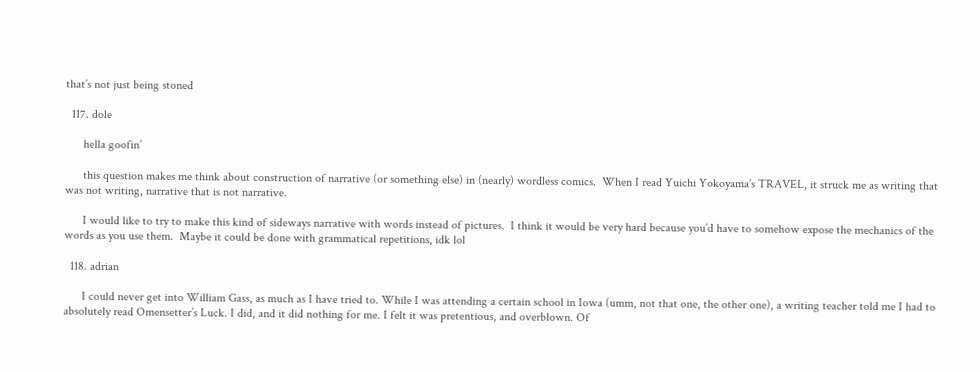that’s not just being stoned

  117. dole

      hella goofin’

      this question makes me think about construction of narrative (or something else) in (nearly) wordless comics.  When I read Yuichi Yokoyama’s TRAVEL, it struck me as writing that was not writing, narrative that is not narrative.

      I would like to try to make this kind of sideways narrative with words instead of pictures.  I think it would be very hard because you’d have to somehow expose the mechanics of the words as you use them.  Maybe it could be done with grammatical repetitions, idk lol

  118. adrian

      I could never get into William Gass, as much as I have tried to. While I was attending a certain school in Iowa (umm, not that one, the other one), a writing teacher told me I had to absolutely read Omensetter’s Luck. I did, and it did nothing for me. I felt it was pretentious, and overblown. Of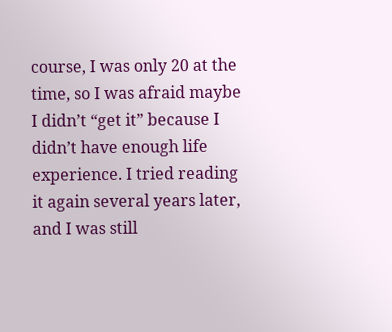course, I was only 20 at the time, so I was afraid maybe I didn’t “get it” because I didn’t have enough life experience. I tried reading it again several years later, and I was still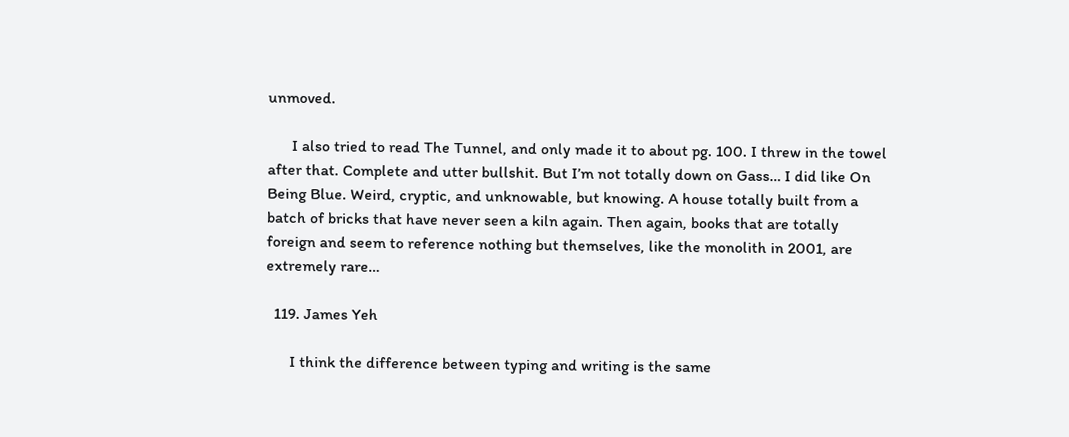unmoved.

      I also tried to read The Tunnel, and only made it to about pg. 100. I threw in the towel after that. Complete and utter bullshit. But I’m not totally down on Gass… I did like On Being Blue. Weird, cryptic, and unknowable, but knowing. A house totally built from a batch of bricks that have never seen a kiln again. Then again, books that are totally foreign and seem to reference nothing but themselves, like the monolith in 2001, are extremely rare…

  119. James Yeh

      I think the difference between typing and writing is the same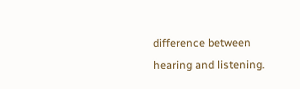difference between hearing and listening.